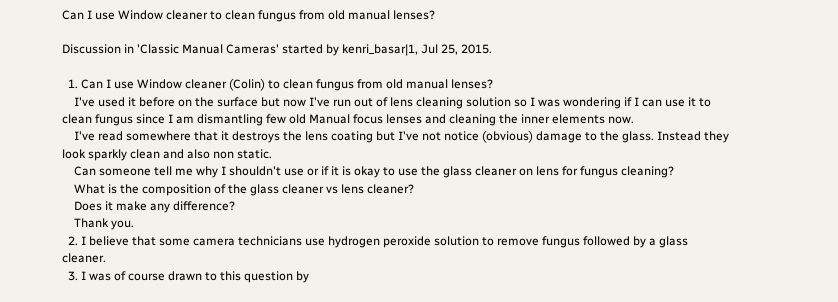Can I use Window cleaner to clean fungus from old manual lenses?

Discussion in 'Classic Manual Cameras' started by kenri_basar|1, Jul 25, 2015.

  1. Can I use Window cleaner (Colin) to clean fungus from old manual lenses?
    I've used it before on the surface but now I've run out of lens cleaning solution so I was wondering if I can use it to clean fungus since I am dismantling few old Manual focus lenses and cleaning the inner elements now.
    I've read somewhere that it destroys the lens coating but I've not notice (obvious) damage to the glass. Instead they look sparkly clean and also non static.
    Can someone tell me why I shouldn't use or if it is okay to use the glass cleaner on lens for fungus cleaning?
    What is the composition of the glass cleaner vs lens cleaner?
    Does it make any difference?
    Thank you.
  2. I believe that some camera technicians use hydrogen peroxide solution to remove fungus followed by a glass cleaner.
  3. I was of course drawn to this question by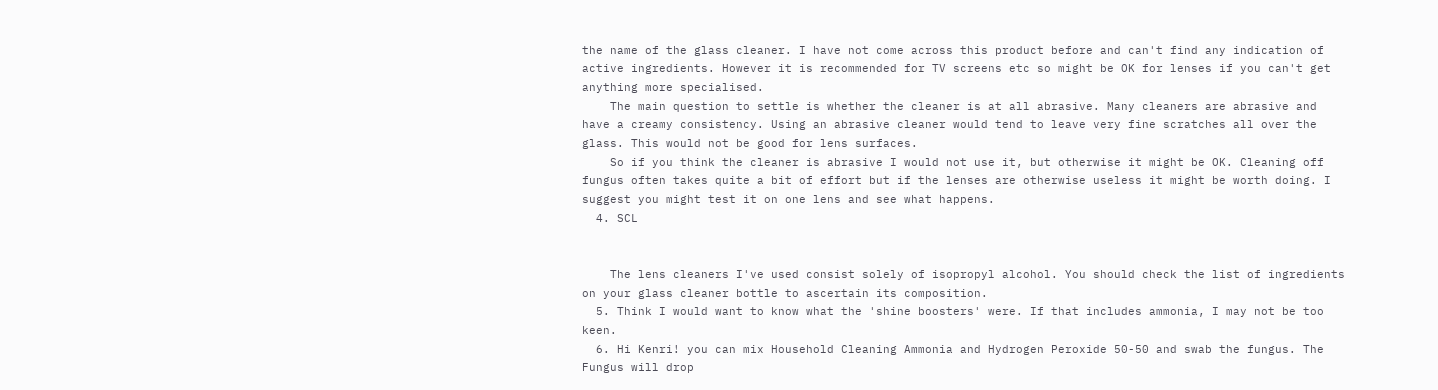the name of the glass cleaner. I have not come across this product before and can't find any indication of active ingredients. However it is recommended for TV screens etc so might be OK for lenses if you can't get anything more specialised.
    The main question to settle is whether the cleaner is at all abrasive. Many cleaners are abrasive and have a creamy consistency. Using an abrasive cleaner would tend to leave very fine scratches all over the glass. This would not be good for lens surfaces.
    So if you think the cleaner is abrasive I would not use it, but otherwise it might be OK. Cleaning off fungus often takes quite a bit of effort but if the lenses are otherwise useless it might be worth doing. I suggest you might test it on one lens and see what happens.
  4. SCL


    The lens cleaners I've used consist solely of isopropyl alcohol. You should check the list of ingredients on your glass cleaner bottle to ascertain its composition.
  5. Think I would want to know what the 'shine boosters' were. If that includes ammonia, I may not be too keen.
  6. Hi Kenri! you can mix Household Cleaning Ammonia and Hydrogen Peroxide 50-50 and swab the fungus. The Fungus will drop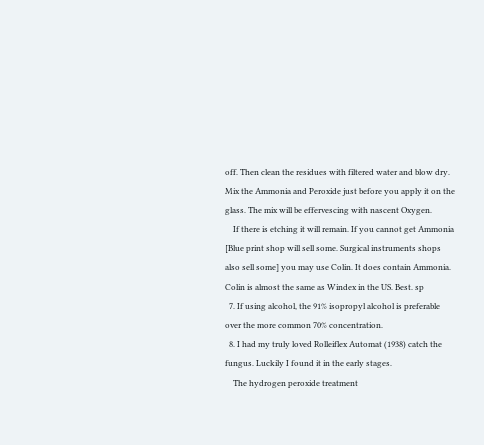off. Then clean the residues with filtered water and blow dry. Mix the Ammonia and Peroxide just before you apply it on the glass. The mix will be effervescing with nascent Oxygen.
    If there is etching it will remain. If you cannot get Ammonia [Blue print shop will sell some. Surgical instruments shops also sell some] you may use Colin. It does contain Ammonia. Colin is almost the same as Windex in the US. Best. sp
  7. If using alcohol, the 91% isopropyl alcohol is preferable over the more common 70% concentration.
  8. I had my truly loved Rolleiflex Automat (1938) catch the fungus. Luckily I found it in the early stages.
    The hydrogen peroxide treatment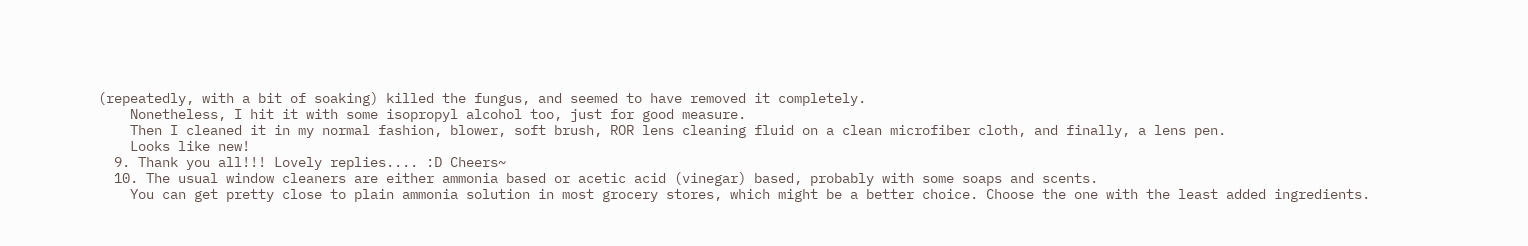(repeatedly, with a bit of soaking) killed the fungus, and seemed to have removed it completely.
    Nonetheless, I hit it with some isopropyl alcohol too, just for good measure.
    Then I cleaned it in my normal fashion, blower, soft brush, ROR lens cleaning fluid on a clean microfiber cloth, and finally, a lens pen.
    Looks like new!
  9. Thank you all!!! Lovely replies.... :D Cheers~
  10. The usual window cleaners are either ammonia based or acetic acid (vinegar) based, probably with some soaps and scents.
    You can get pretty close to plain ammonia solution in most grocery stores, which might be a better choice. Choose the one with the least added ingredients.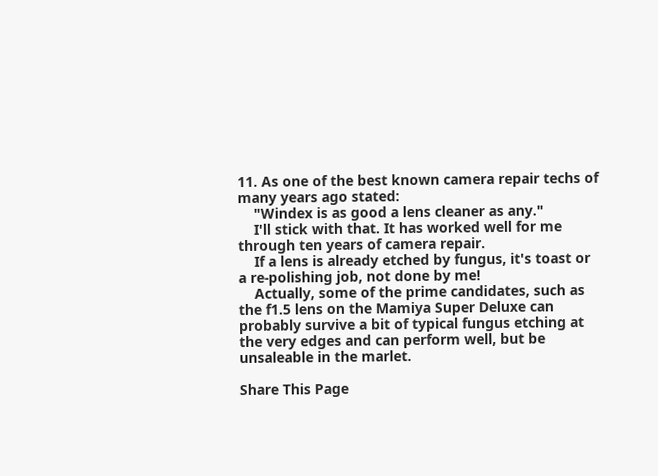11. As one of the best known camera repair techs of many years ago stated:
    "Windex is as good a lens cleaner as any."
    I'll stick with that. It has worked well for me through ten years of camera repair.
    If a lens is already etched by fungus, it's toast or a re-polishing job, not done by me!
    Actually, some of the prime candidates, such as the f1.5 lens on the Mamiya Super Deluxe can probably survive a bit of typical fungus etching at the very edges and can perform well, but be unsaleable in the marlet.

Share This Page